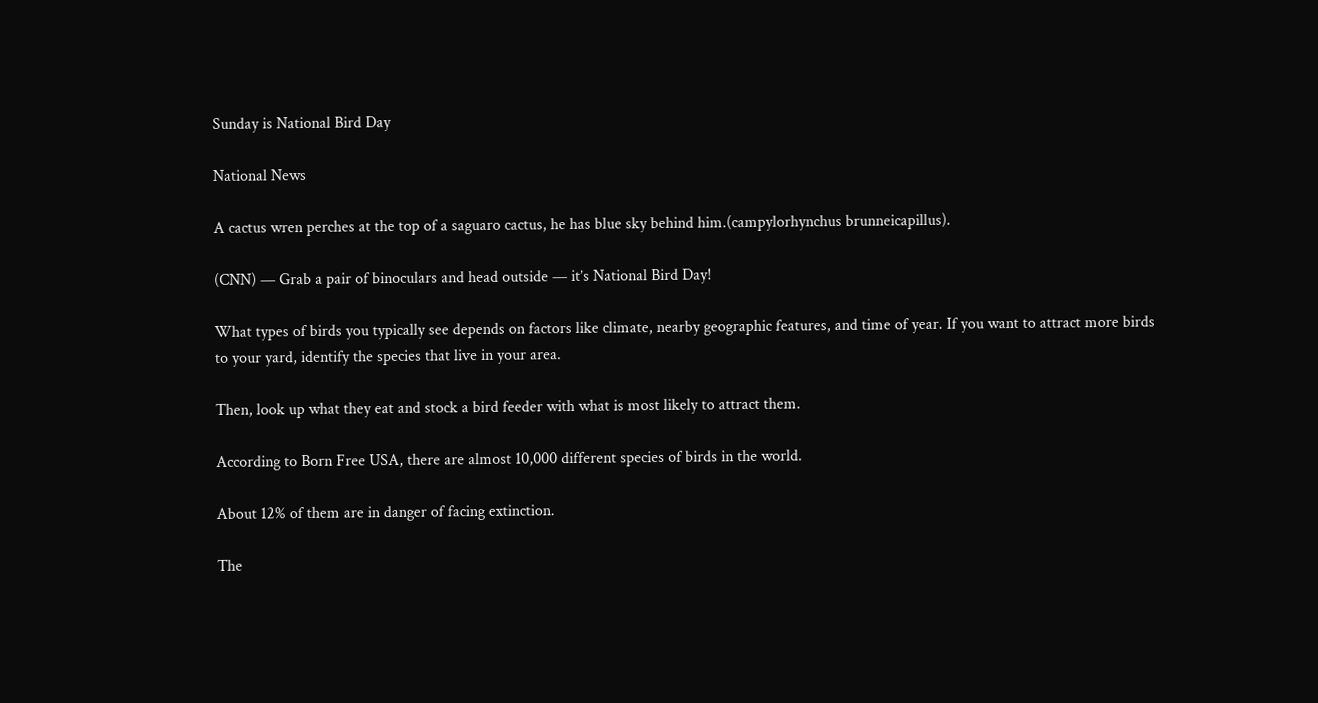Sunday is National Bird Day

National News

A cactus wren perches at the top of a saguaro cactus, he has blue sky behind him.(campylorhynchus brunneicapillus).

(CNN) — Grab a pair of binoculars and head outside — it’s National Bird Day!

What types of birds you typically see depends on factors like climate, nearby geographic features, and time of year. If you want to attract more birds to your yard, identify the species that live in your area.

Then, look up what they eat and stock a bird feeder with what is most likely to attract them.

According to Born Free USA, there are almost 10,000 different species of birds in the world.

About 12% of them are in danger of facing extinction.

The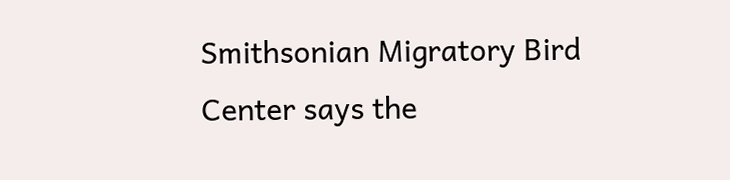Smithsonian Migratory Bird Center says the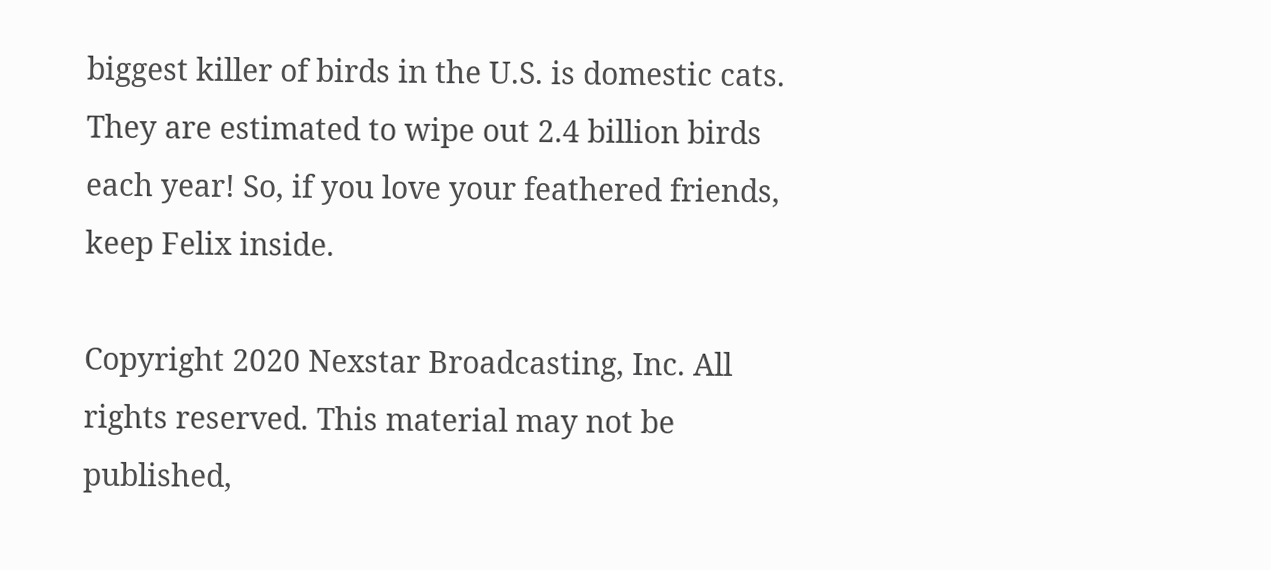biggest killer of birds in the U.S. is domestic cats. They are estimated to wipe out 2.4 billion birds each year! So, if you love your feathered friends, keep Felix inside.

Copyright 2020 Nexstar Broadcasting, Inc. All rights reserved. This material may not be published,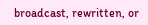broadcast, rewritten, or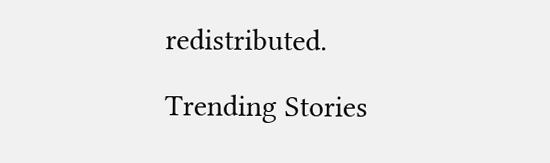redistributed.

Trending Stories